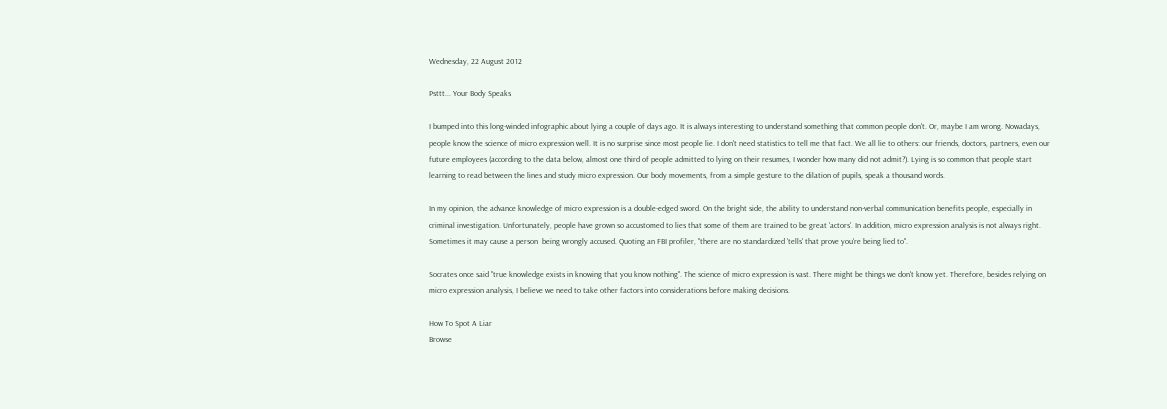Wednesday, 22 August 2012

Psttt... Your Body Speaks

I bumped into this long-winded infographic about lying a couple of days ago. It is always interesting to understand something that common people don't. Or, maybe I am wrong. Nowadays, people know the science of micro expression well. It is no surprise since most people lie. I don't need statistics to tell me that fact. We all lie to others: our friends, doctors, partners, even our future employees (according to the data below, almost one third of people admitted to lying on their resumes, I wonder how many did not admit?). Lying is so common that people start learning to read between the lines and study micro expression. Our body movements, from a simple gesture to the dilation of pupils, speak a thousand words.

In my opinion, the advance knowledge of micro expression is a double-edged sword. On the bright side, the ability to understand non-verbal communication benefits people, especially in criminal investigation. Unfortunately, people have grown so accustomed to lies that some of them are trained to be great 'actors'. In addition, micro expression analysis is not always right. Sometimes it may cause a person  being wrongly accused. Quoting an FBI profiler, "there are no standardized 'tells' that prove you're being lied to".

Socrates once said "true knowledge exists in knowing that you know nothing". The science of micro expression is vast. There might be things we don't know yet. Therefore, besides relying on micro expression analysis, I believe we need to take other factors into considerations before making decisions.

How To Spot A Liar
Browse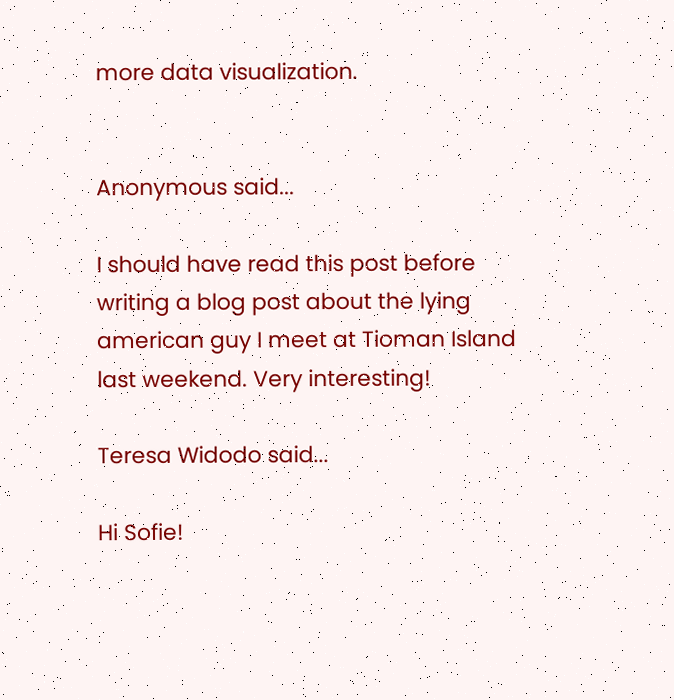more data visualization.


Anonymous said...

I should have read this post before writing a blog post about the lying american guy I meet at Tioman Island last weekend. Very interesting!

Teresa Widodo said...

Hi Sofie!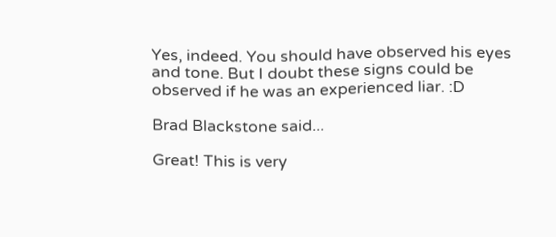Yes, indeed. You should have observed his eyes and tone. But I doubt these signs could be observed if he was an experienced liar. :D

Brad Blackstone said...

Great! This is very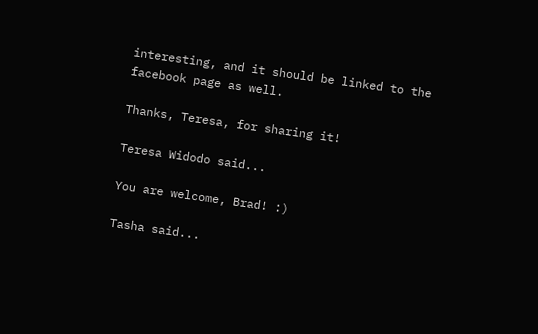interesting, and it should be linked to the facebook page as well.

Thanks, Teresa, for sharing it!

Teresa Widodo said...

You are welcome, Brad! :)

Tasha said...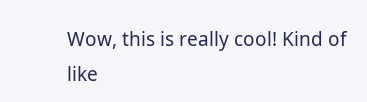Wow, this is really cool! Kind of like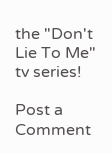the "Don't Lie To Me" tv series!

Post a Comment